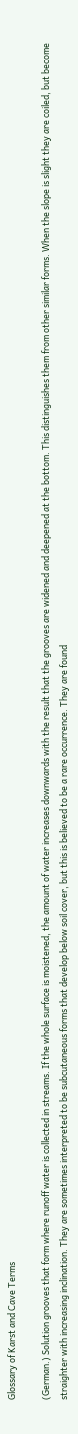Glossary of Karst and Cave Terms

(German.) Solution grooves that form where runoff water is collected in streams. If the whole surface is moistened, the amount of water increases downwards with the result that the grooves are widened and deepened at the bottom. This distinguishes them from other similar forms. When the slope is slight they are coiled, but become straighter with increasing inclination. They are sometimes interpreted to be subcutaneous forms that develop below soil cover, but this is believed to be a rare occurrence. They are found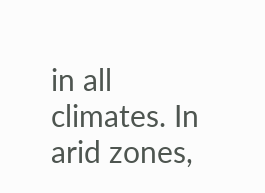in all climates. In arid zones,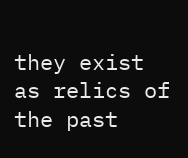they exist as relics of the past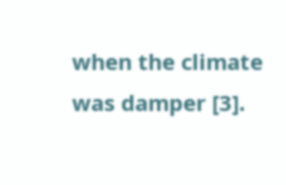when the climate was damper [3].